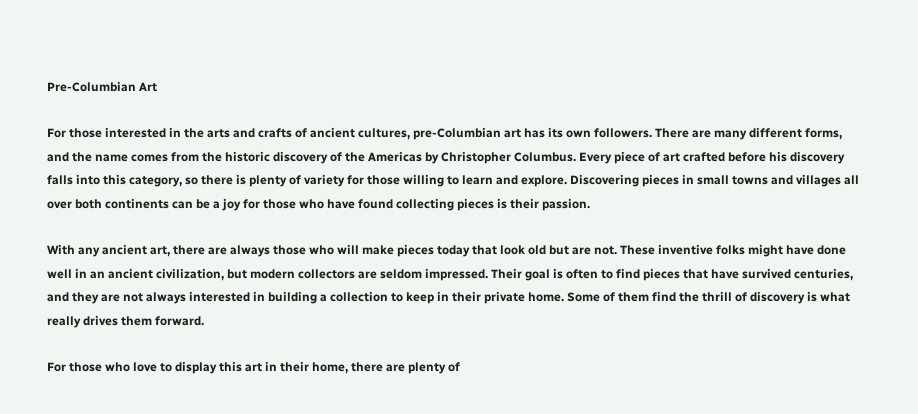Pre-Columbian Art

For those interested in the arts and crafts of ancient cultures, pre-Columbian art has its own followers. There are many different forms, and the name comes from the historic discovery of the Americas by Christopher Columbus. Every piece of art crafted before his discovery falls into this category, so there is plenty of variety for those willing to learn and explore. Discovering pieces in small towns and villages all over both continents can be a joy for those who have found collecting pieces is their passion.

With any ancient art, there are always those who will make pieces today that look old but are not. These inventive folks might have done well in an ancient civilization, but modern collectors are seldom impressed. Their goal is often to find pieces that have survived centuries, and they are not always interested in building a collection to keep in their private home. Some of them find the thrill of discovery is what really drives them forward.

For those who love to display this art in their home, there are plenty of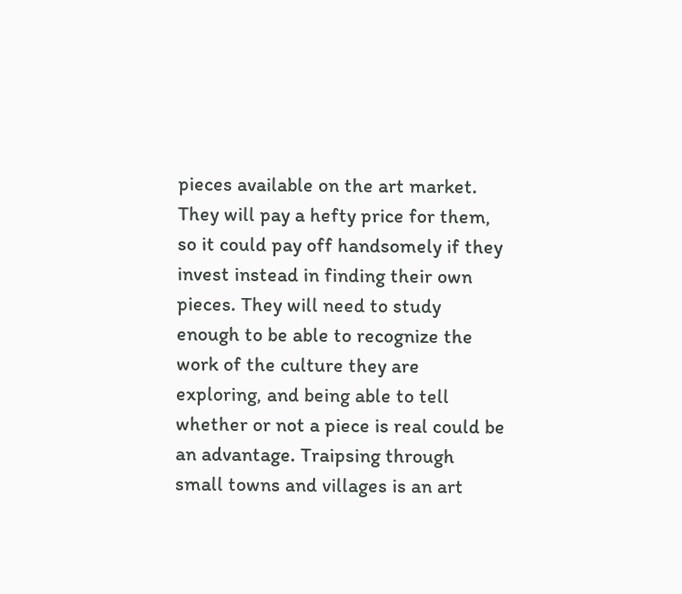pieces available on the art market. They will pay a hefty price for them, so it could pay off handsomely if they invest instead in finding their own pieces. They will need to study enough to be able to recognize the work of the culture they are exploring, and being able to tell whether or not a piece is real could be an advantage. Traipsing through small towns and villages is an art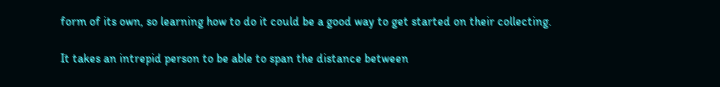form of its own, so learning how to do it could be a good way to get started on their collecting.

It takes an intrepid person to be able to span the distance between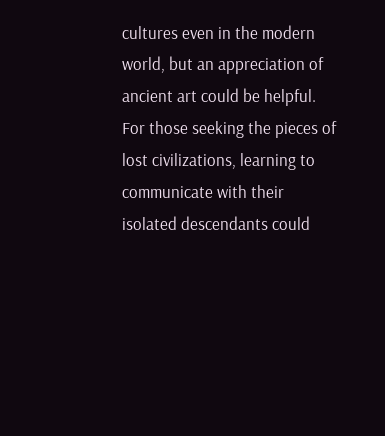cultures even in the modern world, but an appreciation of ancient art could be helpful. For those seeking the pieces of lost civilizations, learning to communicate with their isolated descendants could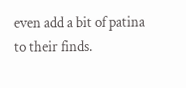even add a bit of patina to their finds.